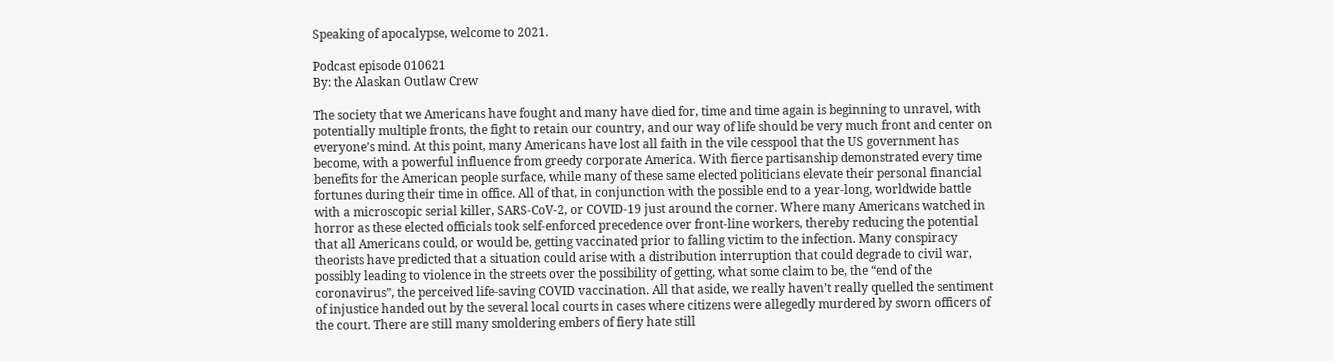Speaking of apocalypse, welcome to 2021.

Podcast episode 010621
By: the Alaskan Outlaw Crew

The society that we Americans have fought and many have died for, time and time again is beginning to unravel, with potentially multiple fronts, the fight to retain our country, and our way of life should be very much front and center on everyone’s mind. At this point, many Americans have lost all faith in the vile cesspool that the US government has become, with a powerful influence from greedy corporate America. With fierce partisanship demonstrated every time benefits for the American people surface, while many of these same elected politicians elevate their personal financial fortunes during their time in office. All of that, in conjunction with the possible end to a year-long, worldwide battle with a microscopic serial killer, SARS-CoV-2, or COVID-19 just around the corner. Where many Americans watched in horror as these elected officials took self-enforced precedence over front-line workers, thereby reducing the potential that all Americans could, or would be, getting vaccinated prior to falling victim to the infection. Many conspiracy theorists have predicted that a situation could arise with a distribution interruption that could degrade to civil war, possibly leading to violence in the streets over the possibility of getting, what some claim to be, the “end of the coronavirus”, the perceived life-saving COVID vaccination. All that aside, we really haven’t really quelled the sentiment of injustice handed out by the several local courts in cases where citizens were allegedly murdered by sworn officers of the court. There are still many smoldering embers of fiery hate still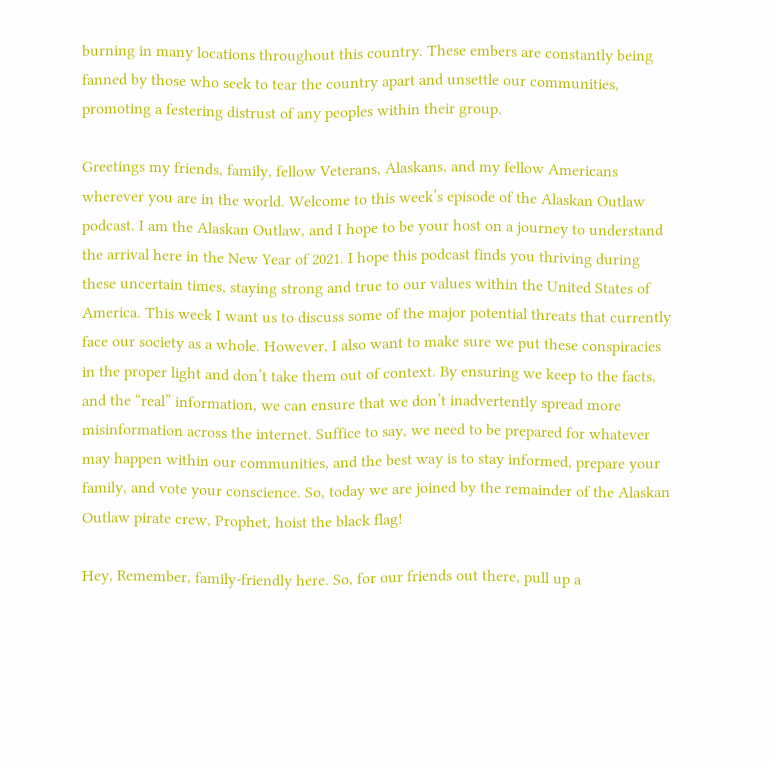burning in many locations throughout this country. These embers are constantly being fanned by those who seek to tear the country apart and unsettle our communities, promoting a festering distrust of any peoples within their group.

Greetings my friends, family, fellow Veterans, Alaskans, and my fellow Americans wherever you are in the world. Welcome to this week’s episode of the Alaskan Outlaw podcast. I am the Alaskan Outlaw, and I hope to be your host on a journey to understand the arrival here in the New Year of 2021. I hope this podcast finds you thriving during these uncertain times, staying strong and true to our values within the United States of America. This week I want us to discuss some of the major potential threats that currently face our society as a whole. However, I also want to make sure we put these conspiracies in the proper light and don’t take them out of context. By ensuring we keep to the facts, and the “real” information, we can ensure that we don’t inadvertently spread more misinformation across the internet. Suffice to say, we need to be prepared for whatever may happen within our communities, and the best way is to stay informed, prepare your family, and vote your conscience. So, today we are joined by the remainder of the Alaskan Outlaw pirate crew, Prophet, hoist the black flag!

Hey, Remember, family-friendly here. So, for our friends out there, pull up a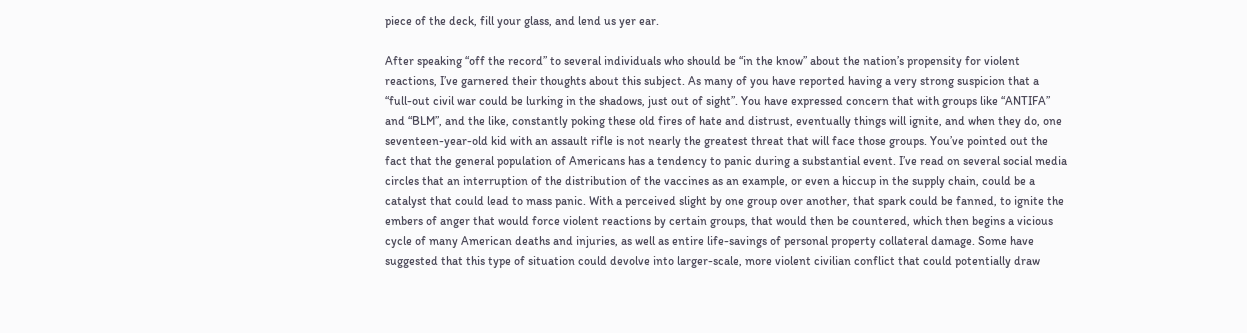piece of the deck, fill your glass, and lend us yer ear.

After speaking “off the record” to several individuals who should be “in the know” about the nation’s propensity for violent reactions, I’ve garnered their thoughts about this subject. As many of you have reported having a very strong suspicion that a “full-out civil war could be lurking in the shadows, just out of sight”. You have expressed concern that with groups like “ANTIFA” and “BLM”, and the like, constantly poking these old fires of hate and distrust, eventually things will ignite, and when they do, one seventeen-year-old kid with an assault rifle is not nearly the greatest threat that will face those groups. You’ve pointed out the fact that the general population of Americans has a tendency to panic during a substantial event. I’ve read on several social media circles that an interruption of the distribution of the vaccines as an example, or even a hiccup in the supply chain, could be a catalyst that could lead to mass panic. With a perceived slight by one group over another, that spark could be fanned, to ignite the embers of anger that would force violent reactions by certain groups, that would then be countered, which then begins a vicious cycle of many American deaths and injuries, as well as entire life-savings of personal property collateral damage. Some have suggested that this type of situation could devolve into larger-scale, more violent civilian conflict that could potentially draw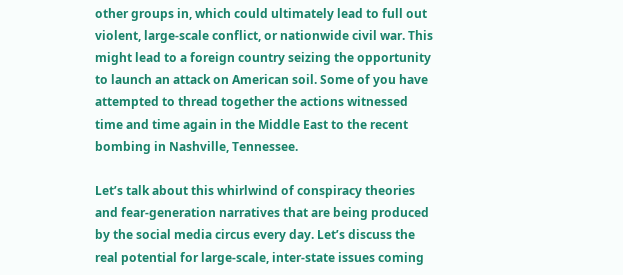other groups in, which could ultimately lead to full out violent, large-scale conflict, or nationwide civil war. This might lead to a foreign country seizing the opportunity to launch an attack on American soil. Some of you have attempted to thread together the actions witnessed time and time again in the Middle East to the recent bombing in Nashville, Tennessee.

Let’s talk about this whirlwind of conspiracy theories and fear-generation narratives that are being produced by the social media circus every day. Let’s discuss the real potential for large-scale, inter-state issues coming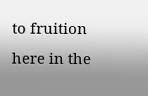to fruition here in the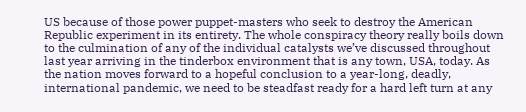US because of those power puppet-masters who seek to destroy the American Republic experiment in its entirety. The whole conspiracy theory really boils down to the culmination of any of the individual catalysts we’ve discussed throughout last year arriving in the tinderbox environment that is any town, USA, today. As the nation moves forward to a hopeful conclusion to a year-long, deadly, international pandemic, we need to be steadfast ready for a hard left turn at any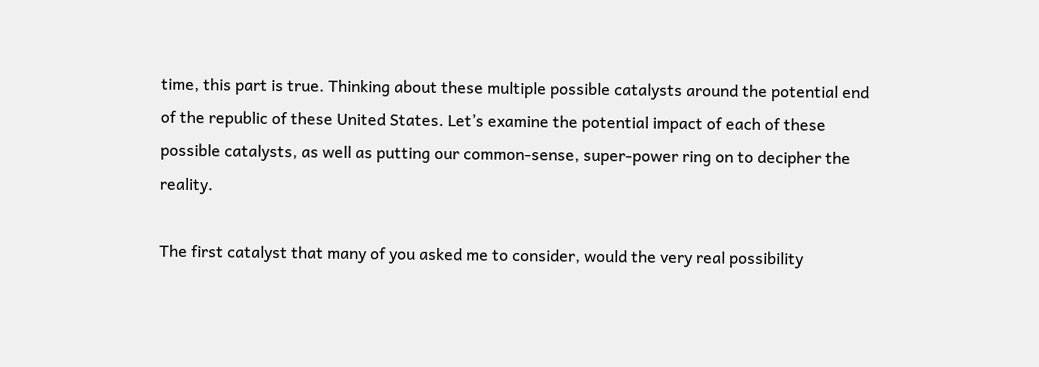time, this part is true. Thinking about these multiple possible catalysts around the potential end of the republic of these United States. Let’s examine the potential impact of each of these possible catalysts, as well as putting our common-sense, super-power ring on to decipher the reality.

The first catalyst that many of you asked me to consider, would the very real possibility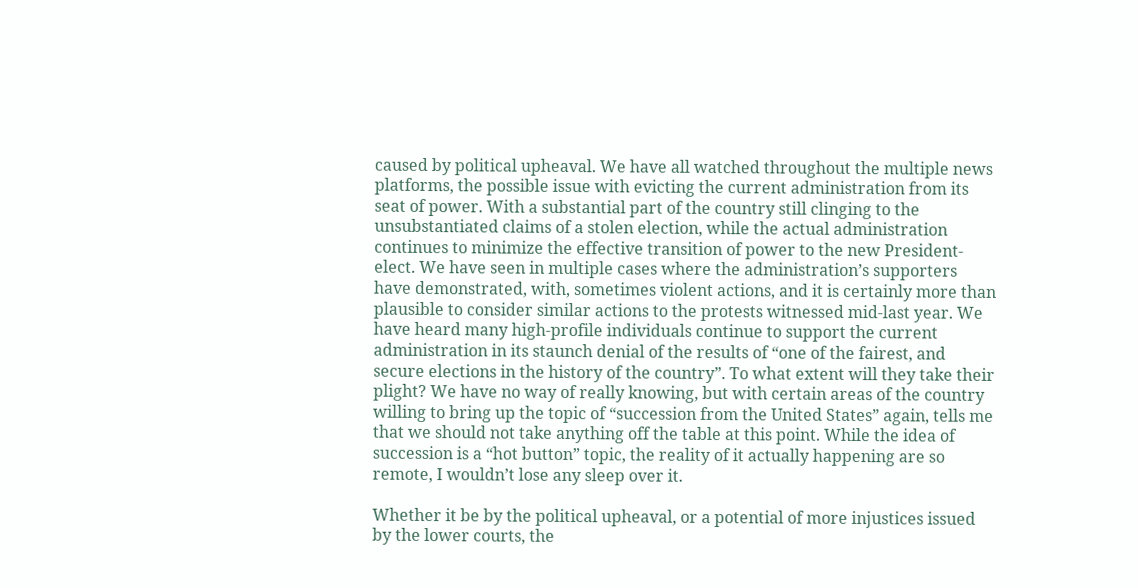caused by political upheaval. We have all watched throughout the multiple news platforms, the possible issue with evicting the current administration from its seat of power. With a substantial part of the country still clinging to the unsubstantiated claims of a stolen election, while the actual administration continues to minimize the effective transition of power to the new President-elect. We have seen in multiple cases where the administration’s supporters have demonstrated, with, sometimes violent actions, and it is certainly more than plausible to consider similar actions to the protests witnessed mid-last year. We have heard many high-profile individuals continue to support the current administration in its staunch denial of the results of “one of the fairest, and secure elections in the history of the country”. To what extent will they take their plight? We have no way of really knowing, but with certain areas of the country willing to bring up the topic of “succession from the United States” again, tells me that we should not take anything off the table at this point. While the idea of succession is a “hot button” topic, the reality of it actually happening are so remote, I wouldn’t lose any sleep over it.

Whether it be by the political upheaval, or a potential of more injustices issued by the lower courts, the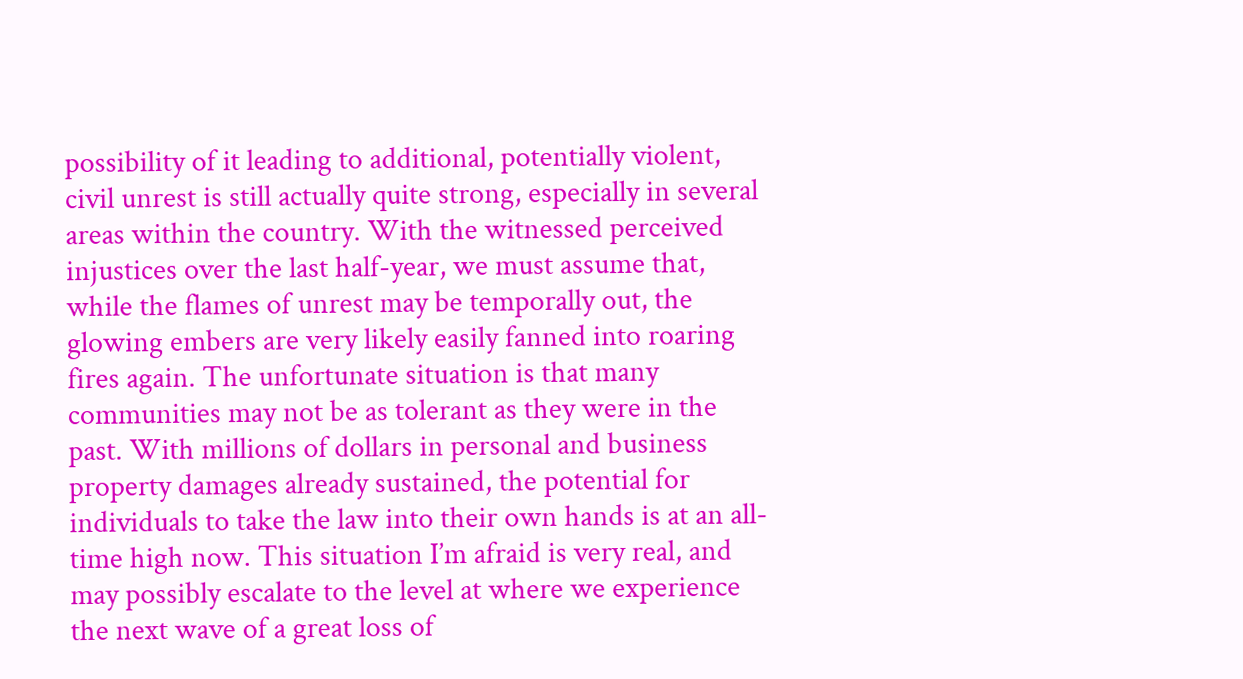possibility of it leading to additional, potentially violent, civil unrest is still actually quite strong, especially in several areas within the country. With the witnessed perceived injustices over the last half-year, we must assume that, while the flames of unrest may be temporally out, the glowing embers are very likely easily fanned into roaring fires again. The unfortunate situation is that many communities may not be as tolerant as they were in the past. With millions of dollars in personal and business property damages already sustained, the potential for individuals to take the law into their own hands is at an all-time high now. This situation I’m afraid is very real, and may possibly escalate to the level at where we experience the next wave of a great loss of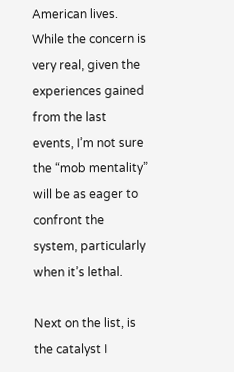American lives. While the concern is very real, given the experiences gained from the last events, I’m not sure the “mob mentality” will be as eager to confront the system, particularly when it’s lethal.

Next on the list, is the catalyst I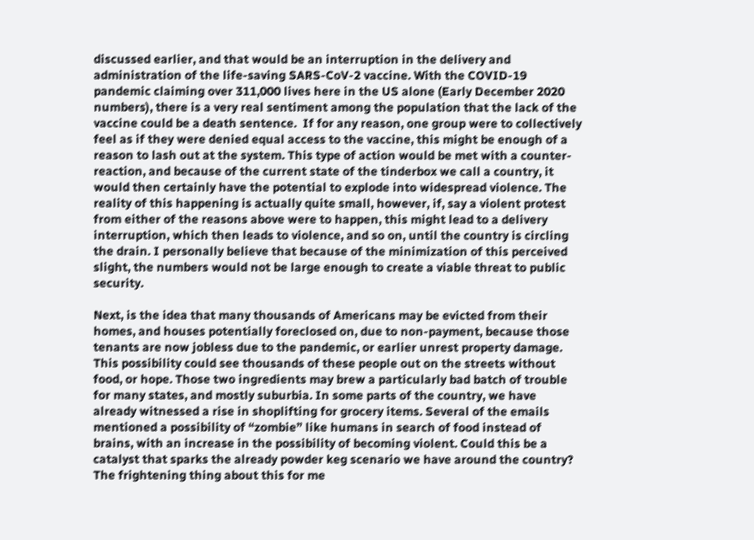discussed earlier, and that would be an interruption in the delivery and administration of the life-saving SARS-CoV-2 vaccine. With the COVID-19 pandemic claiming over 311,000 lives here in the US alone (Early December 2020 numbers), there is a very real sentiment among the population that the lack of the vaccine could be a death sentence.  If for any reason, one group were to collectively feel as if they were denied equal access to the vaccine, this might be enough of a reason to lash out at the system. This type of action would be met with a counter-reaction, and because of the current state of the tinderbox we call a country, it would then certainly have the potential to explode into widespread violence. The reality of this happening is actually quite small, however, if, say a violent protest from either of the reasons above were to happen, this might lead to a delivery interruption, which then leads to violence, and so on, until the country is circling the drain. I personally believe that because of the minimization of this perceived slight, the numbers would not be large enough to create a viable threat to public security.

Next, is the idea that many thousands of Americans may be evicted from their homes, and houses potentially foreclosed on, due to non-payment, because those tenants are now jobless due to the pandemic, or earlier unrest property damage. This possibility could see thousands of these people out on the streets without food, or hope. Those two ingredients may brew a particularly bad batch of trouble for many states, and mostly suburbia. In some parts of the country, we have already witnessed a rise in shoplifting for grocery items. Several of the emails mentioned a possibility of “zombie” like humans in search of food instead of brains, with an increase in the possibility of becoming violent. Could this be a catalyst that sparks the already powder keg scenario we have around the country? The frightening thing about this for me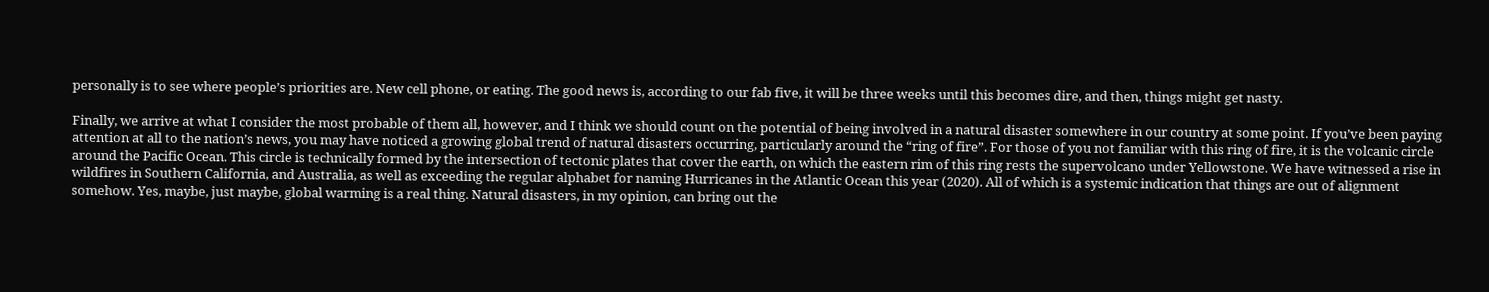personally is to see where people’s priorities are. New cell phone, or eating. The good news is, according to our fab five, it will be three weeks until this becomes dire, and then, things might get nasty.

Finally, we arrive at what I consider the most probable of them all, however, and I think we should count on the potential of being involved in a natural disaster somewhere in our country at some point. If you’ve been paying attention at all to the nation’s news, you may have noticed a growing global trend of natural disasters occurring, particularly around the “ring of fire”. For those of you not familiar with this ring of fire, it is the volcanic circle around the Pacific Ocean. This circle is technically formed by the intersection of tectonic plates that cover the earth, on which the eastern rim of this ring rests the supervolcano under Yellowstone. We have witnessed a rise in wildfires in Southern California, and Australia, as well as exceeding the regular alphabet for naming Hurricanes in the Atlantic Ocean this year (2020). All of which is a systemic indication that things are out of alignment somehow. Yes, maybe, just maybe, global warming is a real thing. Natural disasters, in my opinion, can bring out the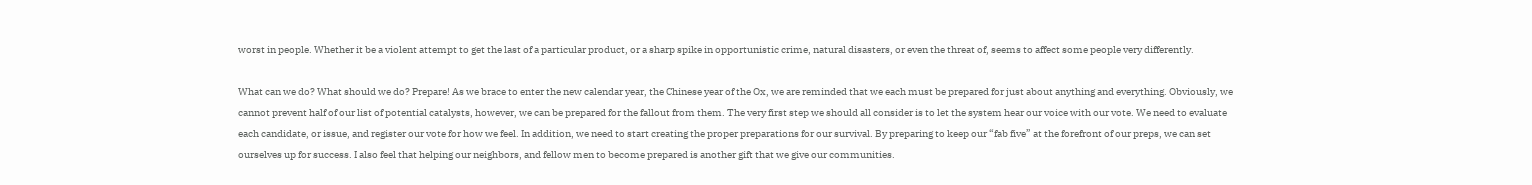worst in people. Whether it be a violent attempt to get the last of a particular product, or a sharp spike in opportunistic crime, natural disasters, or even the threat of, seems to affect some people very differently.

What can we do? What should we do? Prepare! As we brace to enter the new calendar year, the Chinese year of the Ox, we are reminded that we each must be prepared for just about anything and everything. Obviously, we cannot prevent half of our list of potential catalysts, however, we can be prepared for the fallout from them. The very first step we should all consider is to let the system hear our voice with our vote. We need to evaluate each candidate, or issue, and register our vote for how we feel. In addition, we need to start creating the proper preparations for our survival. By preparing to keep our “fab five” at the forefront of our preps, we can set ourselves up for success. I also feel that helping our neighbors, and fellow men to become prepared is another gift that we give our communities.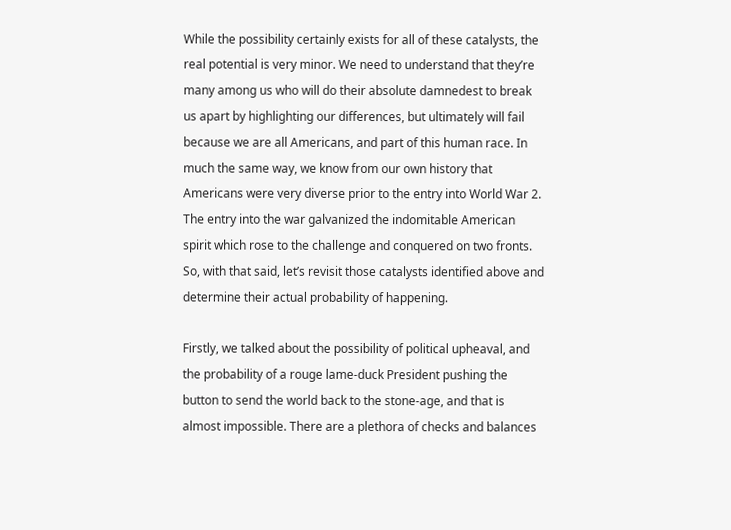While the possibility certainly exists for all of these catalysts, the real potential is very minor. We need to understand that they’re many among us who will do their absolute damnedest to break us apart by highlighting our differences, but ultimately will fail because we are all Americans, and part of this human race. In much the same way, we know from our own history that Americans were very diverse prior to the entry into World War 2. The entry into the war galvanized the indomitable American spirit which rose to the challenge and conquered on two fronts. So, with that said, let’s revisit those catalysts identified above and determine their actual probability of happening.

Firstly, we talked about the possibility of political upheaval, and the probability of a rouge lame-duck President pushing the button to send the world back to the stone-age, and that is almost impossible. There are a plethora of checks and balances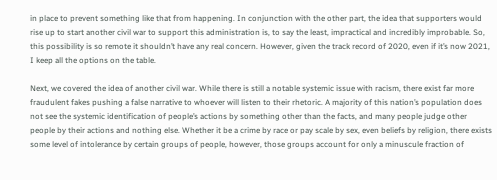in place to prevent something like that from happening. In conjunction with the other part, the idea that supporters would rise up to start another civil war to support this administration is, to say the least, impractical and incredibly improbable. So, this possibility is so remote it shouldn’t have any real concern. However, given the track record of 2020, even if it’s now 2021, I keep all the options on the table.

Next, we covered the idea of another civil war. While there is still a notable systemic issue with racism, there exist far more fraudulent fakes pushing a false narrative to whoever will listen to their rhetoric. A majority of this nation’s population does not see the systemic identification of people’s actions by something other than the facts, and many people judge other people by their actions and nothing else. Whether it be a crime by race or pay scale by sex, even beliefs by religion, there exists some level of intolerance by certain groups of people, however, those groups account for only a minuscule fraction of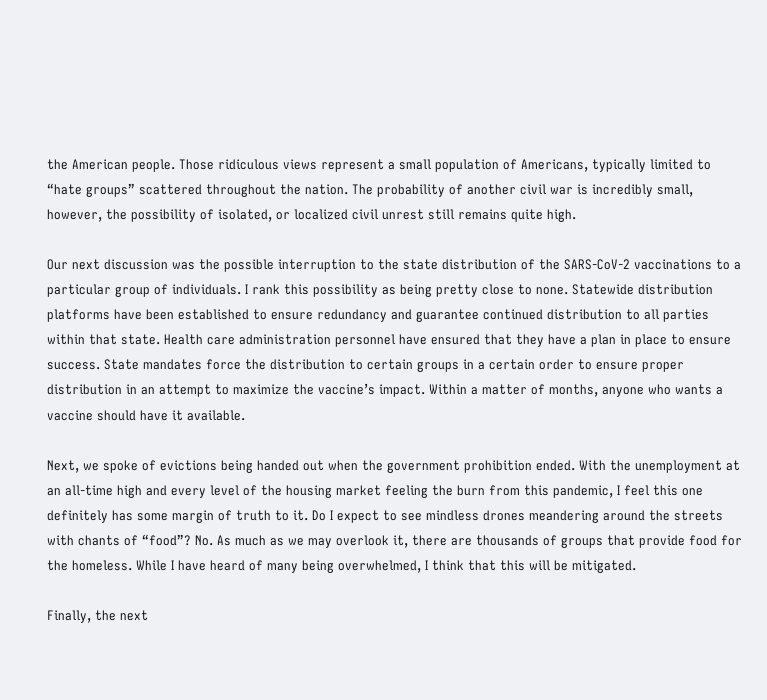the American people. Those ridiculous views represent a small population of Americans, typically limited to “hate groups” scattered throughout the nation. The probability of another civil war is incredibly small, however, the possibility of isolated, or localized civil unrest still remains quite high.

Our next discussion was the possible interruption to the state distribution of the SARS-CoV-2 vaccinations to a particular group of individuals. I rank this possibility as being pretty close to none. Statewide distribution platforms have been established to ensure redundancy and guarantee continued distribution to all parties within that state. Health care administration personnel have ensured that they have a plan in place to ensure success. State mandates force the distribution to certain groups in a certain order to ensure proper distribution in an attempt to maximize the vaccine’s impact. Within a matter of months, anyone who wants a vaccine should have it available.

Next, we spoke of evictions being handed out when the government prohibition ended. With the unemployment at an all-time high and every level of the housing market feeling the burn from this pandemic, I feel this one definitely has some margin of truth to it. Do I expect to see mindless drones meandering around the streets with chants of “food”? No. As much as we may overlook it, there are thousands of groups that provide food for the homeless. While I have heard of many being overwhelmed, I think that this will be mitigated.

Finally, the next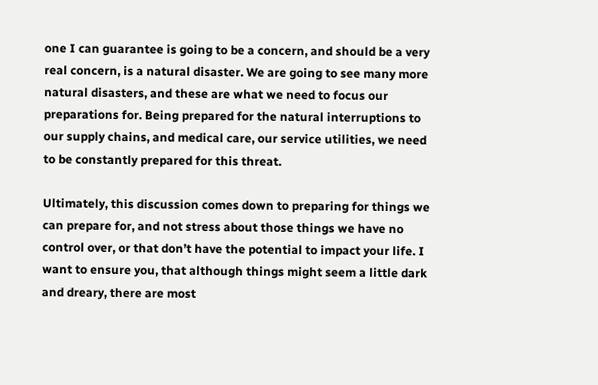one I can guarantee is going to be a concern, and should be a very real concern, is a natural disaster. We are going to see many more natural disasters, and these are what we need to focus our preparations for. Being prepared for the natural interruptions to our supply chains, and medical care, our service utilities, we need to be constantly prepared for this threat.

Ultimately, this discussion comes down to preparing for things we can prepare for, and not stress about those things we have no control over, or that don’t have the potential to impact your life. I want to ensure you, that although things might seem a little dark and dreary, there are most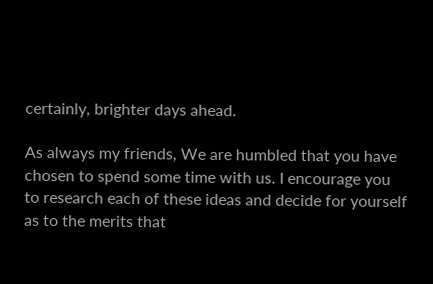certainly, brighter days ahead.

As always my friends, We are humbled that you have chosen to spend some time with us. I encourage you to research each of these ideas and decide for yourself as to the merits that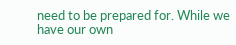need to be prepared for. While we have our own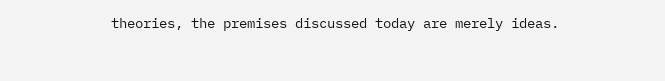theories, the premises discussed today are merely ideas.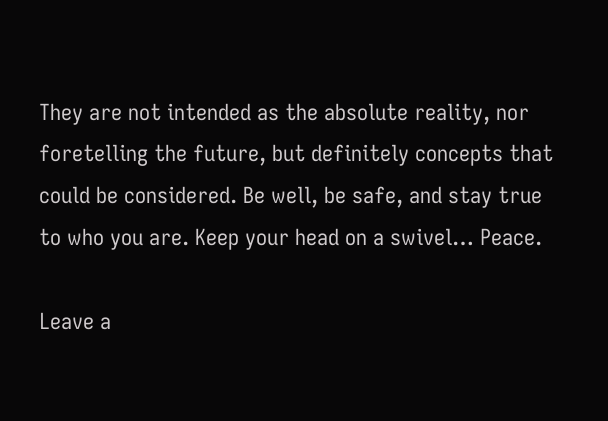They are not intended as the absolute reality, nor foretelling the future, but definitely concepts that could be considered. Be well, be safe, and stay true to who you are. Keep your head on a swivel… Peace.

Leave a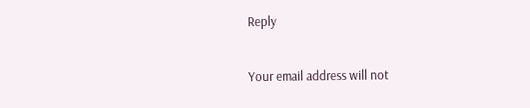Reply

Your email address will not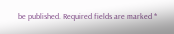be published. Required fields are marked *